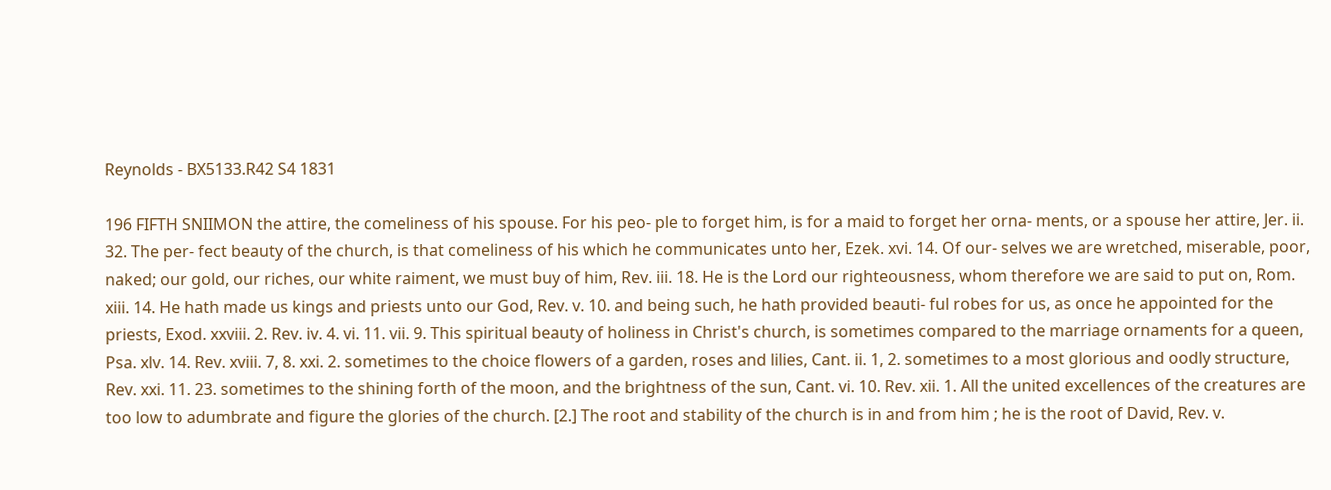Reynolds - BX5133.R42 S4 1831

196 FIFTH SNIIMON the attire, the comeliness of his spouse. For his peo- ple to forget him, is for a maid to forget her orna- ments, or a spouse her attire, Jer. ii. 32. The per- fect beauty of the church, is that comeliness of his which he communicates unto her, Ezek. xvi. 14. Of our- selves we are wretched, miserable, poor, naked; our gold, our riches, our white raiment, we must buy of him, Rev. iii. 18. He is the Lord our righteousness, whom therefore we are said to put on, Rom. xiii. 14. He hath made us kings and priests unto our God, Rev. v. 10. and being such, he hath provided beauti- ful robes for us, as once he appointed for the priests, Exod. xxviii. 2. Rev. iv. 4. vi. 11. vii. 9. This spiritual beauty of holiness in Christ's church, is sometimes compared to the marriage ornaments for a queen, Psa. xlv. 14. Rev. xviii. 7, 8. xxi. 2. sometimes to the choice flowers of a garden, roses and lilies, Cant. ii. 1, 2. sometimes to a most glorious and oodly structure, Rev. xxi. 11. 23. sometimes to the shining forth of the moon, and the brightness of the sun, Cant. vi. 10. Rev. xii. 1. All the united excellences of the creatures are too low to adumbrate and figure the glories of the church. [2.] The root and stability of the church is in and from him ; he is the root of David, Rev. v.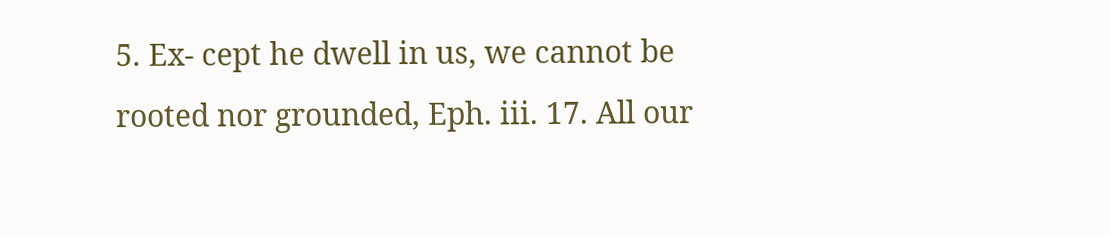5. Ex- cept he dwell in us, we cannot be rooted nor grounded, Eph. iii. 17. All our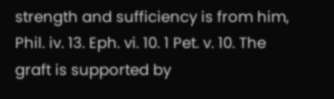strength and sufficiency is from him, Phil. iv. 13. Eph. vi. 10. 1 Pet. v. 10. The graft is supported by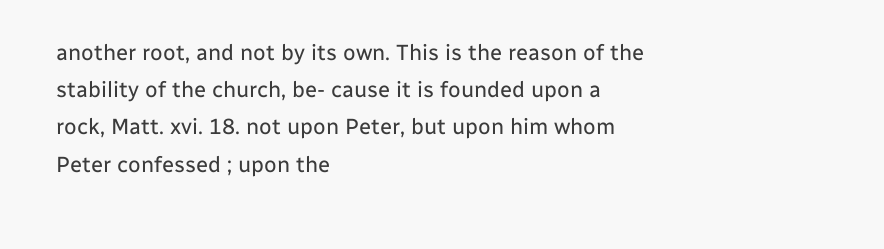another root, and not by its own. This is the reason of the stability of the church, be- cause it is founded upon a rock, Matt. xvi. 18. not upon Peter, but upon him whom Peter confessed ; upon the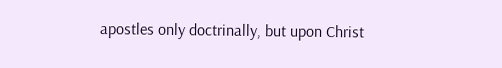apostles only doctrinally, but upon Christ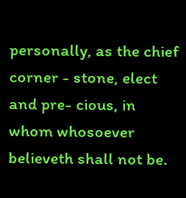personally, as the chief corner - stone, elect and pre- cious, in whom whosoever believeth shall not be.